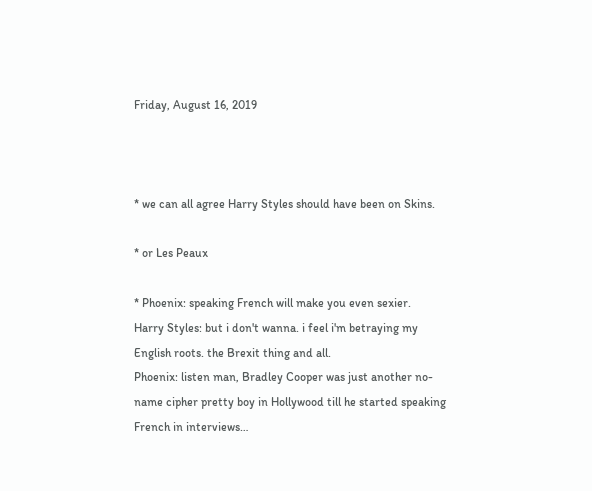Friday, August 16, 2019



* we can all agree Harry Styles should have been on Skins.

* or Les Peaux

* Phoenix: speaking French will make you even sexier.
Harry Styles: but i don't wanna. i feel i'm betraying my English roots. the Brexit thing and all.
Phoenix: listen man, Bradley Cooper was just another no-name cipher pretty boy in Hollywood till he started speaking French in interviews…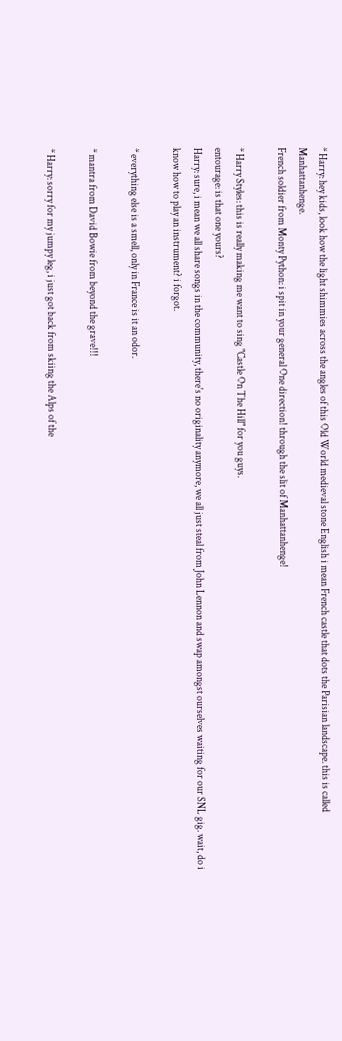* Harry: hey kids, look how the light shimmies across the angles of this Old World medieval stone English i mean French castle that dots the Parisian landscape. this is called Manhattanhenge.
French soldier from Monty Python: i spit in your general One direction! through the slit of Manhattanhenge!

* Harry Styles: this is really making me want to sing "Castle On The Hill" for you guys.
entourage: is that one yours?
Harry: sure, i mean we all share songs in the community, there's no originality anymore, we all just steal from John Lennon and swap amongst ourselves waiting for our SNL gig. wait, do i know how to play an instrument? i forgot.

* everything else is a smell, only in France is it an odor.

* mantra from David Bowie from beyond the grave!!!

* Harry: sorry for my jumpy leg, i just got back from skiing the Alps of the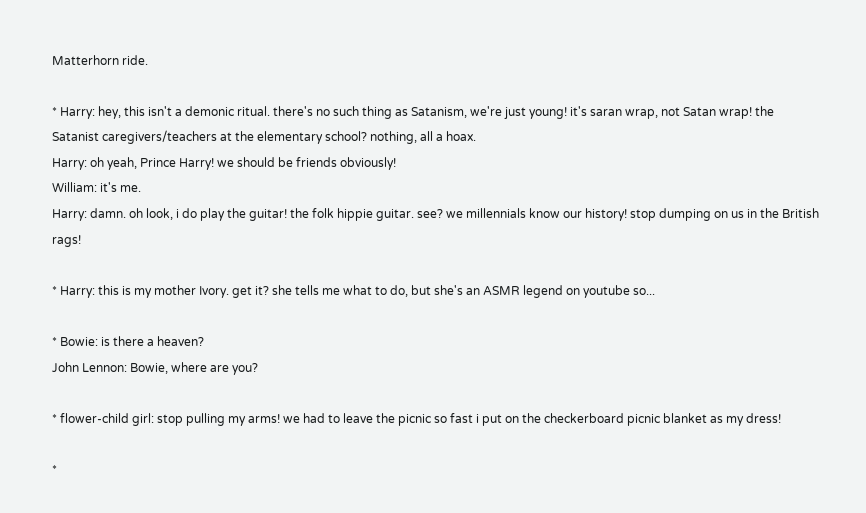Matterhorn ride.

* Harry: hey, this isn't a demonic ritual. there's no such thing as Satanism, we're just young! it's saran wrap, not Satan wrap! the Satanist caregivers/teachers at the elementary school? nothing, all a hoax.
Harry: oh yeah, Prince Harry! we should be friends obviously!
William: it's me.
Harry: damn. oh look, i do play the guitar! the folk hippie guitar. see? we millennials know our history! stop dumping on us in the British rags!

* Harry: this is my mother Ivory. get it? she tells me what to do, but she's an ASMR legend on youtube so...

* Bowie: is there a heaven?
John Lennon: Bowie, where are you?

* flower-child girl: stop pulling my arms! we had to leave the picnic so fast i put on the checkerboard picnic blanket as my dress!

*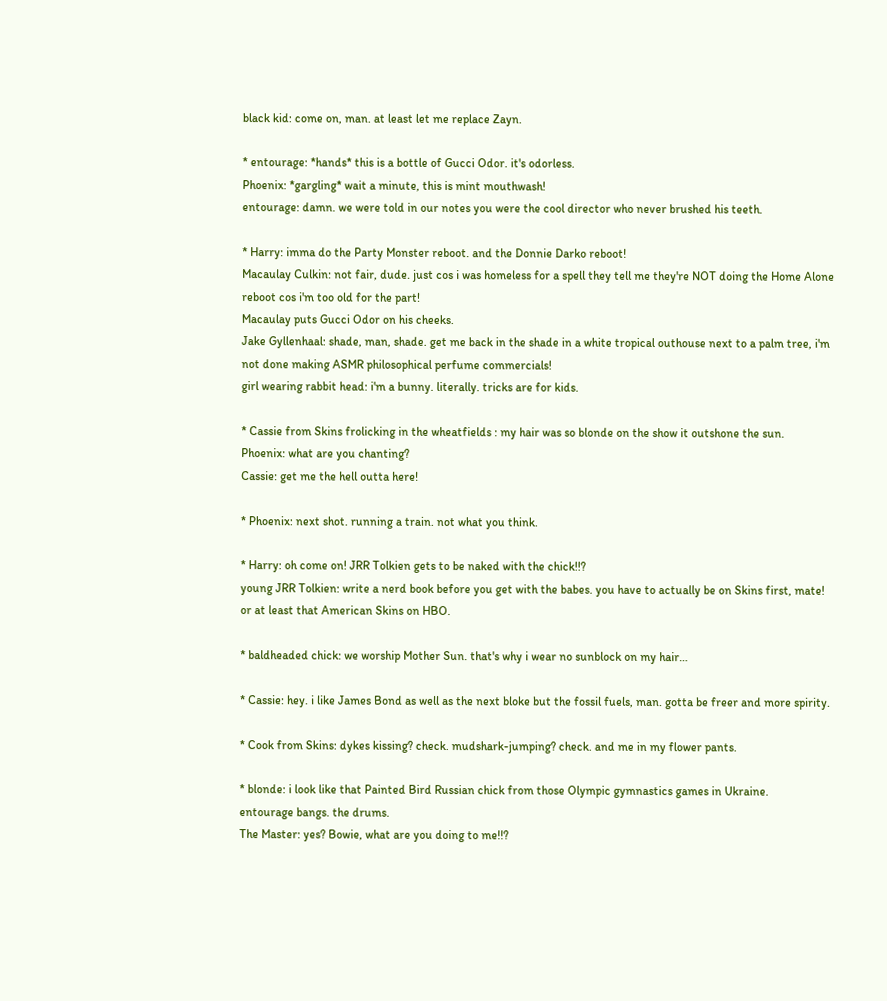black kid: come on, man. at least let me replace Zayn.

* entourage: *hands* this is a bottle of Gucci Odor. it's odorless.
Phoenix: *gargling* wait a minute, this is mint mouthwash!
entourage: damn. we were told in our notes you were the cool director who never brushed his teeth.

* Harry: imma do the Party Monster reboot. and the Donnie Darko reboot!
Macaulay Culkin: not fair, dude. just cos i was homeless for a spell they tell me they're NOT doing the Home Alone reboot cos i'm too old for the part!
Macaulay puts Gucci Odor on his cheeks.
Jake Gyllenhaal: shade, man, shade. get me back in the shade in a white tropical outhouse next to a palm tree, i'm not done making ASMR philosophical perfume commercials!
girl wearing rabbit head: i'm a bunny. literally. tricks are for kids.

* Cassie from Skins frolicking in the wheatfields : my hair was so blonde on the show it outshone the sun.
Phoenix: what are you chanting?
Cassie: get me the hell outta here!

* Phoenix: next shot. running a train. not what you think.

* Harry: oh come on! JRR Tolkien gets to be naked with the chick!!?
young JRR Tolkien: write a nerd book before you get with the babes. you have to actually be on Skins first, mate! or at least that American Skins on HBO.

* baldheaded chick: we worship Mother Sun. that's why i wear no sunblock on my hair…

* Cassie: hey. i like James Bond as well as the next bloke but the fossil fuels, man. gotta be freer and more spirity.

* Cook from Skins: dykes kissing? check. mudshark-jumping? check. and me in my flower pants.

* blonde: i look like that Painted Bird Russian chick from those Olympic gymnastics games in Ukraine.
entourage bangs. the drums.
The Master: yes? Bowie, what are you doing to me!!?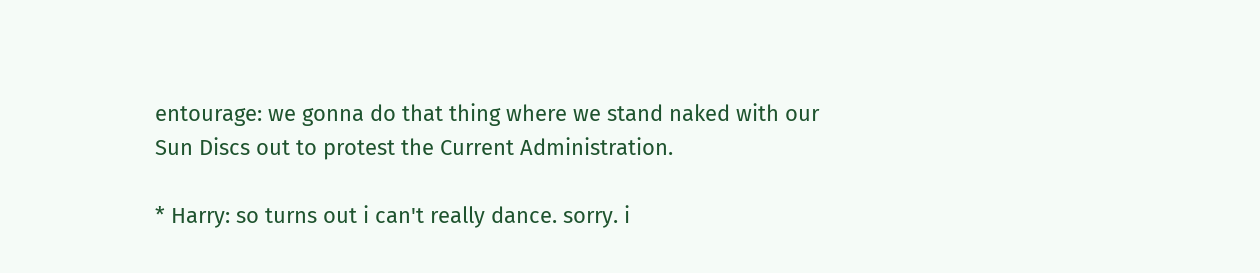entourage: we gonna do that thing where we stand naked with our Sun Discs out to protest the Current Administration.

* Harry: so turns out i can't really dance. sorry. i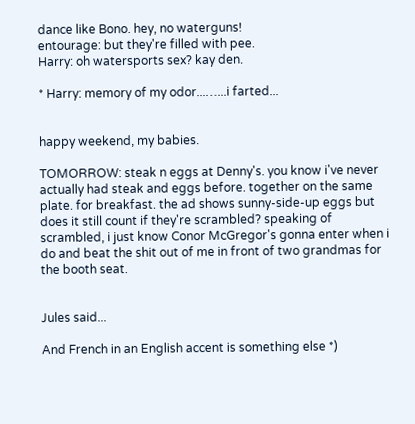dance like Bono. hey, no waterguns!
entourage: but they're filled with pee.
Harry: oh watersports sex? kay den.

* Harry: memory of my odor...…...i farted...


happy weekend, my babies.

TOMORROW: steak n eggs at Denny's. you know i've never actually had steak and eggs before. together on the same plate. for breakfast. the ad shows sunny-side-up eggs but does it still count if they're scrambled? speaking of scrambled, i just know Conor McGregor's gonna enter when i do and beat the shit out of me in front of two grandmas for the booth seat.


Jules said...

And French in an English accent is something else *)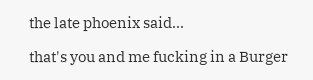the late phoenix said...

that's you and me fucking in a Burger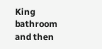King bathroom and then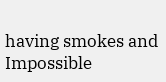having smokes and Impossible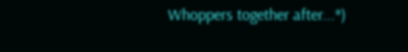Whoppers together after...*)